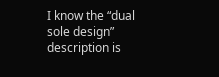I know the “dual sole design” description is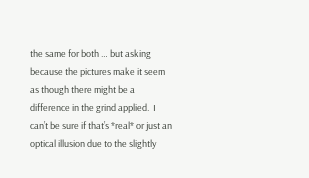the same for both … but asking because the pictures make it seem as though there might be a difference in the grind applied.  I can’t be sure if that’s *real* or just an optical illusion due to the slightly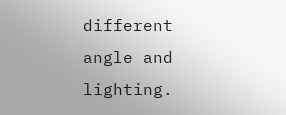different angle and lighting.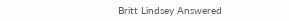Britt Lindsey Answered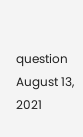question August 13, 2021